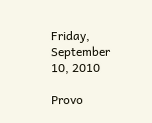Friday, September 10, 2010

Provo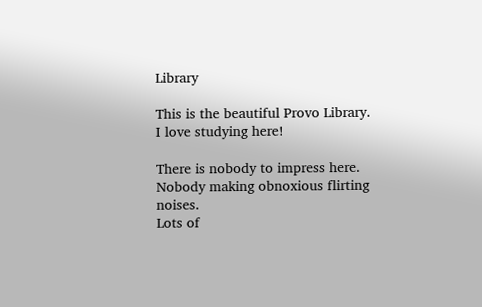Library

This is the beautiful Provo Library.
I love studying here!

There is nobody to impress here.
Nobody making obnoxious flirting noises.
Lots of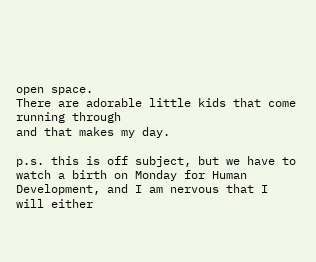open space.
There are adorable little kids that come running through
and that makes my day.

p.s. this is off subject, but we have to watch a birth on Monday for Human Development, and I am nervous that I will either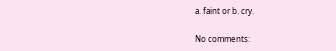a. faint or b. cry.

No comments: